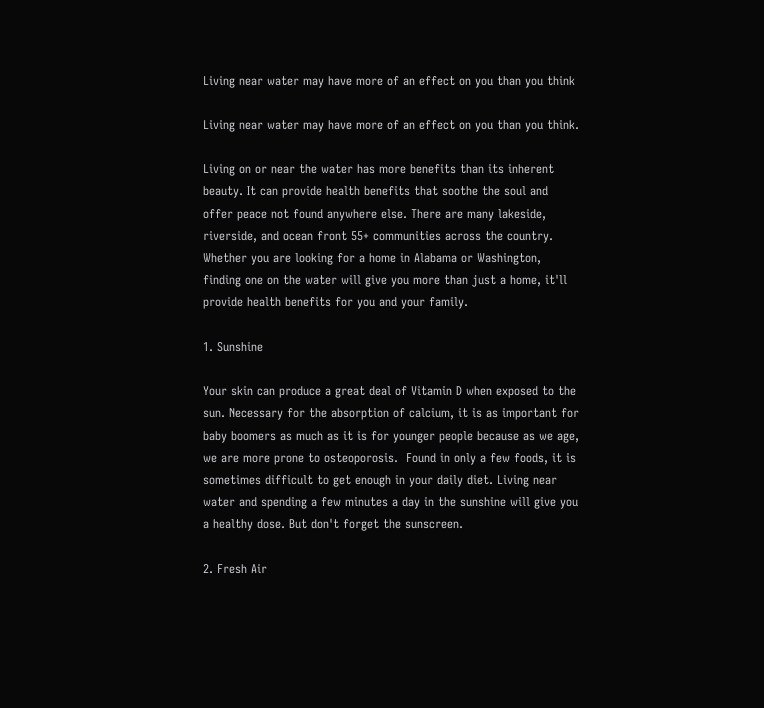Living near water may have more of an effect on you than you think

Living near water may have more of an effect on you than you think.

Living on or near the water has more benefits than its inherent beauty. It can provide health benefits that soothe the soul and offer peace not found anywhere else. There are many lakeside, riverside, and ocean front 55+ communities across the country. Whether you are looking for a home in Alabama or Washington, finding one on the water will give you more than just a home, it'll provide health benefits for you and your family.

1. Sunshine

Your skin can produce a great deal of Vitamin D when exposed to the sun. Necessary for the absorption of calcium, it is as important for baby boomers as much as it is for younger people because as we age, we are more prone to osteoporosis.  Found in only a few foods, it is sometimes difficult to get enough in your daily diet. Living near water and spending a few minutes a day in the sunshine will give you a healthy dose. But don't forget the sunscreen.

2. Fresh Air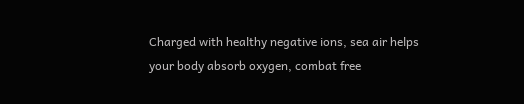Charged with healthy negative ions, sea air helps your body absorb oxygen, combat free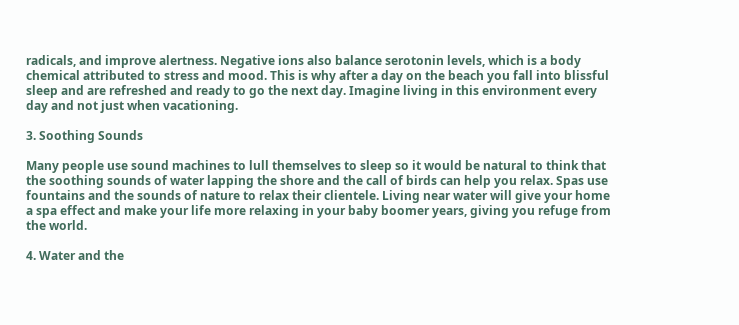radicals, and improve alertness. Negative ions also balance serotonin levels, which is a body chemical attributed to stress and mood. This is why after a day on the beach you fall into blissful sleep and are refreshed and ready to go the next day. Imagine living in this environment every day and not just when vacationing.

3. Soothing Sounds

Many people use sound machines to lull themselves to sleep so it would be natural to think that the soothing sounds of water lapping the shore and the call of birds can help you relax. Spas use fountains and the sounds of nature to relax their clientele. Living near water will give your home a spa effect and make your life more relaxing in your baby boomer years, giving you refuge from the world.

4. Water and the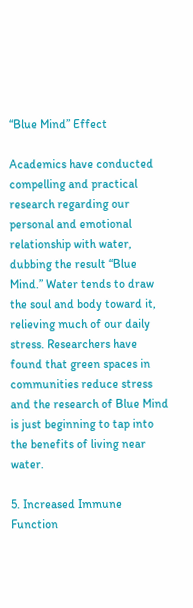“Blue Mind” Effect

Academics have conducted compelling and practical research regarding our personal and emotional relationship with water, dubbing the result “Blue Mind.” Water tends to draw the soul and body toward it, relieving much of our daily stress. Researchers have found that green spaces in communities reduce stress and the research of Blue Mind is just beginning to tap into the benefits of living near water.

5. Increased Immune Function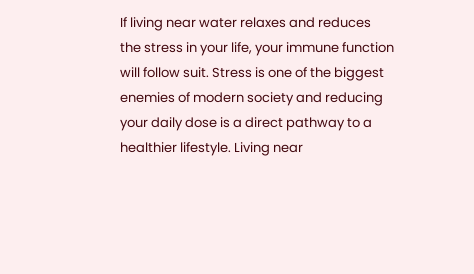If living near water relaxes and reduces the stress in your life, your immune function will follow suit. Stress is one of the biggest enemies of modern society and reducing your daily dose is a direct pathway to a healthier lifestyle. Living near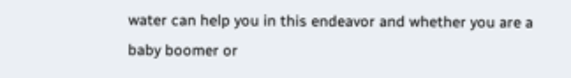water can help you in this endeavor and whether you are a baby boomer or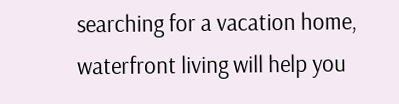searching for a vacation home, waterfront living will help you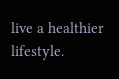live a healthier lifestyle.